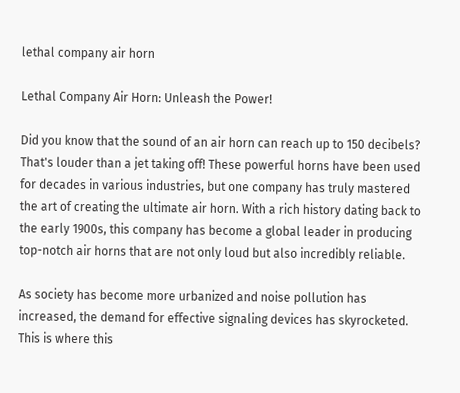lethal company air horn

Lethal Company Air Horn: Unleash the Power!

Did you know that the sound of an air horn can reach up to 150 decibels? That's louder than a jet taking off! These powerful horns have been used for decades in various industries, but one company has truly mastered the art of creating the ultimate air horn. With a rich history dating back to the early 1900s, this company has become a global leader in producing top-notch air horns that are not only loud but also incredibly reliable.

As society has become more urbanized and noise pollution has increased, the demand for effective signaling devices has skyrocketed. This is where this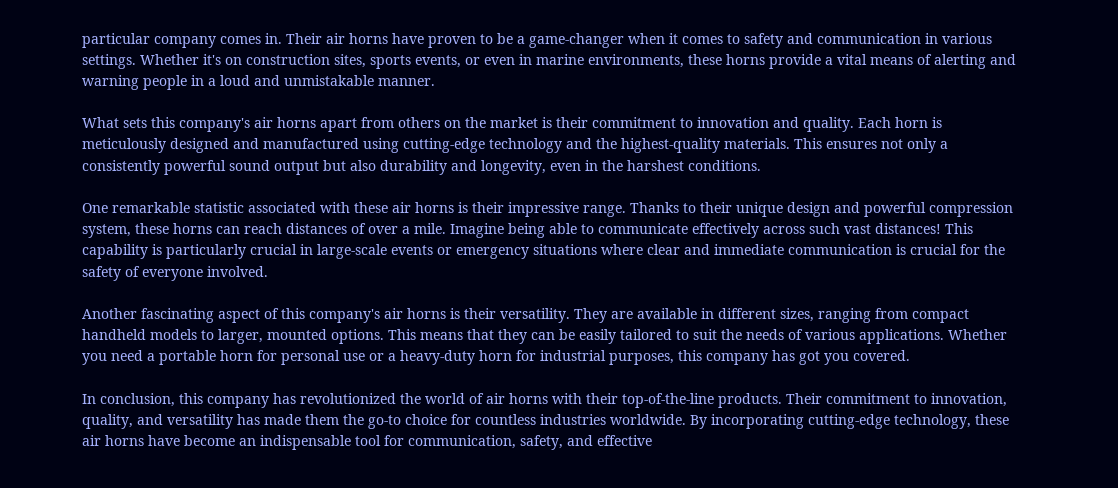particular company comes in. Their air horns have proven to be a game-changer when it comes to safety and communication in various settings. Whether it's on construction sites, sports events, or even in marine environments, these horns provide a vital means of alerting and warning people in a loud and unmistakable manner.

What sets this company's air horns apart from others on the market is their commitment to innovation and quality. Each horn is meticulously designed and manufactured using cutting-edge technology and the highest-quality materials. This ensures not only a consistently powerful sound output but also durability and longevity, even in the harshest conditions.

One remarkable statistic associated with these air horns is their impressive range. Thanks to their unique design and powerful compression system, these horns can reach distances of over a mile. Imagine being able to communicate effectively across such vast distances! This capability is particularly crucial in large-scale events or emergency situations where clear and immediate communication is crucial for the safety of everyone involved.

Another fascinating aspect of this company's air horns is their versatility. They are available in different sizes, ranging from compact handheld models to larger, mounted options. This means that they can be easily tailored to suit the needs of various applications. Whether you need a portable horn for personal use or a heavy-duty horn for industrial purposes, this company has got you covered.

In conclusion, this company has revolutionized the world of air horns with their top-of-the-line products. Their commitment to innovation, quality, and versatility has made them the go-to choice for countless industries worldwide. By incorporating cutting-edge technology, these air horns have become an indispensable tool for communication, safety, and effective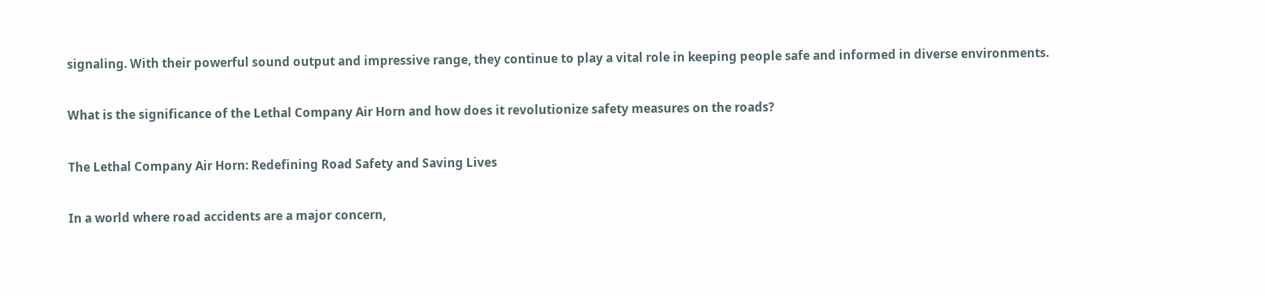signaling. With their powerful sound output and impressive range, they continue to play a vital role in keeping people safe and informed in diverse environments.

What is the significance of the Lethal Company Air Horn and how does it revolutionize safety measures on the roads?

The Lethal Company Air Horn: Redefining Road Safety and Saving Lives

In a world where road accidents are a major concern,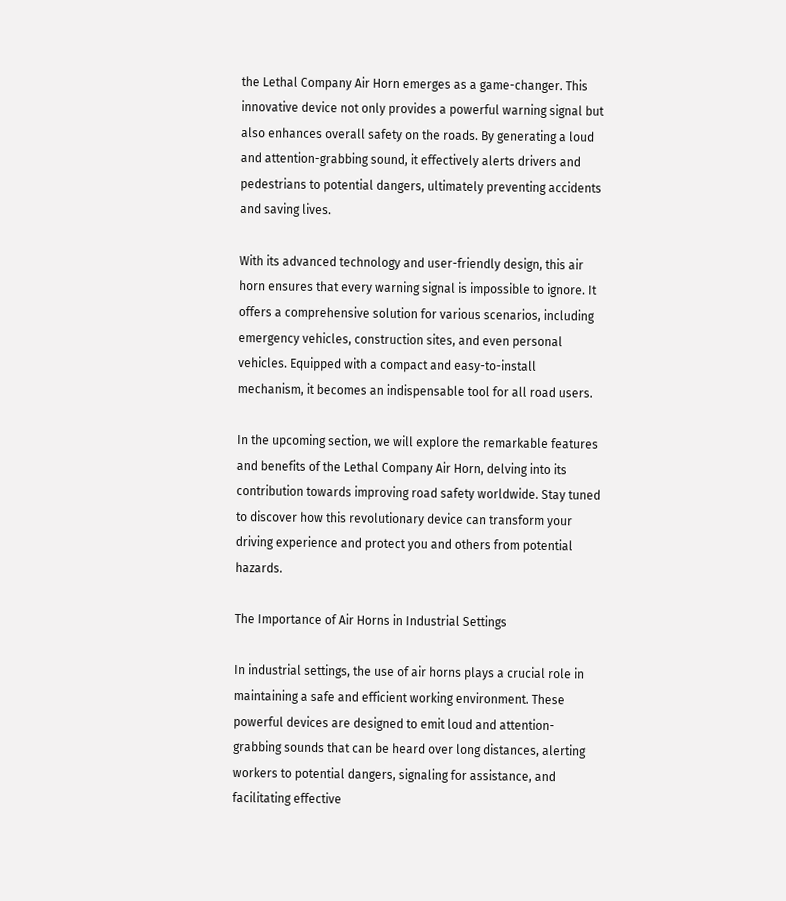the Lethal Company Air Horn emerges as a game-changer. This innovative device not only provides a powerful warning signal but also enhances overall safety on the roads. By generating a loud and attention-grabbing sound, it effectively alerts drivers and pedestrians to potential dangers, ultimately preventing accidents and saving lives.

With its advanced technology and user-friendly design, this air horn ensures that every warning signal is impossible to ignore. It offers a comprehensive solution for various scenarios, including emergency vehicles, construction sites, and even personal vehicles. Equipped with a compact and easy-to-install mechanism, it becomes an indispensable tool for all road users.

In the upcoming section, we will explore the remarkable features and benefits of the Lethal Company Air Horn, delving into its contribution towards improving road safety worldwide. Stay tuned to discover how this revolutionary device can transform your driving experience and protect you and others from potential hazards.

The Importance of Air Horns in Industrial Settings

In industrial settings, the use of air horns plays a crucial role in maintaining a safe and efficient working environment. These powerful devices are designed to emit loud and attention-grabbing sounds that can be heard over long distances, alerting workers to potential dangers, signaling for assistance, and facilitating effective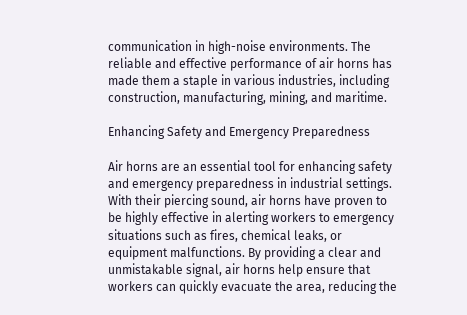communication in high-noise environments. The reliable and effective performance of air horns has made them a staple in various industries, including construction, manufacturing, mining, and maritime.

Enhancing Safety and Emergency Preparedness

Air horns are an essential tool for enhancing safety and emergency preparedness in industrial settings. With their piercing sound, air horns have proven to be highly effective in alerting workers to emergency situations such as fires, chemical leaks, or equipment malfunctions. By providing a clear and unmistakable signal, air horns help ensure that workers can quickly evacuate the area, reducing the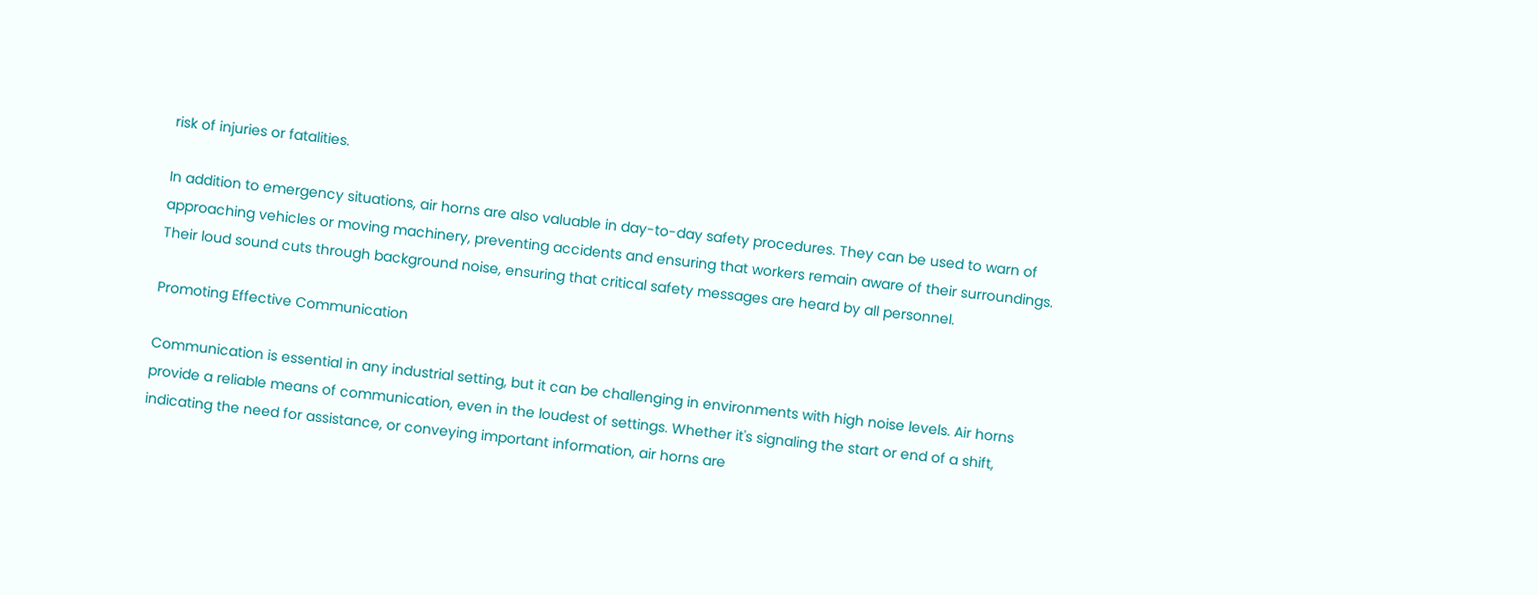risk of injuries or fatalities.

In addition to emergency situations, air horns are also valuable in day-to-day safety procedures. They can be used to warn of approaching vehicles or moving machinery, preventing accidents and ensuring that workers remain aware of their surroundings. Their loud sound cuts through background noise, ensuring that critical safety messages are heard by all personnel.

Promoting Effective Communication

Communication is essential in any industrial setting, but it can be challenging in environments with high noise levels. Air horns provide a reliable means of communication, even in the loudest of settings. Whether it's signaling the start or end of a shift, indicating the need for assistance, or conveying important information, air horns are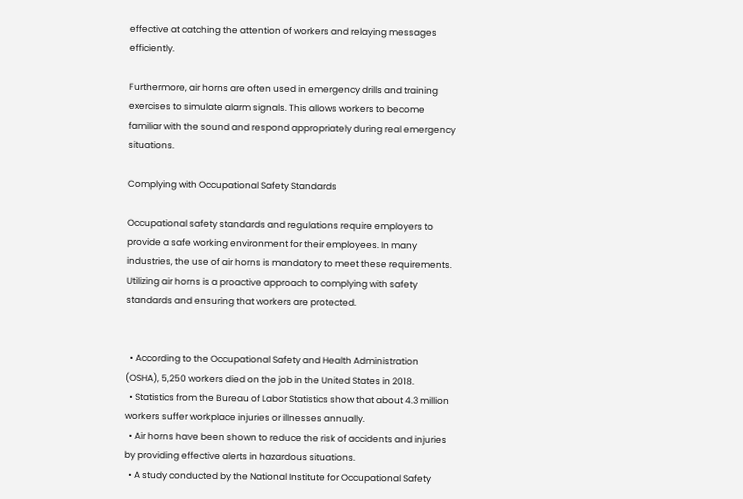effective at catching the attention of workers and relaying messages efficiently.

Furthermore, air horns are often used in emergency drills and training exercises to simulate alarm signals. This allows workers to become familiar with the sound and respond appropriately during real emergency situations.

Complying with Occupational Safety Standards

Occupational safety standards and regulations require employers to provide a safe working environment for their employees. In many industries, the use of air horns is mandatory to meet these requirements. Utilizing air horns is a proactive approach to complying with safety standards and ensuring that workers are protected.


  • According to the Occupational Safety and Health Administration (OSHA), 5,250 workers died on the job in the United States in 2018.
  • Statistics from the Bureau of Labor Statistics show that about 4.3 million workers suffer workplace injuries or illnesses annually.
  • Air horns have been shown to reduce the risk of accidents and injuries by providing effective alerts in hazardous situations.
  • A study conducted by the National Institute for Occupational Safety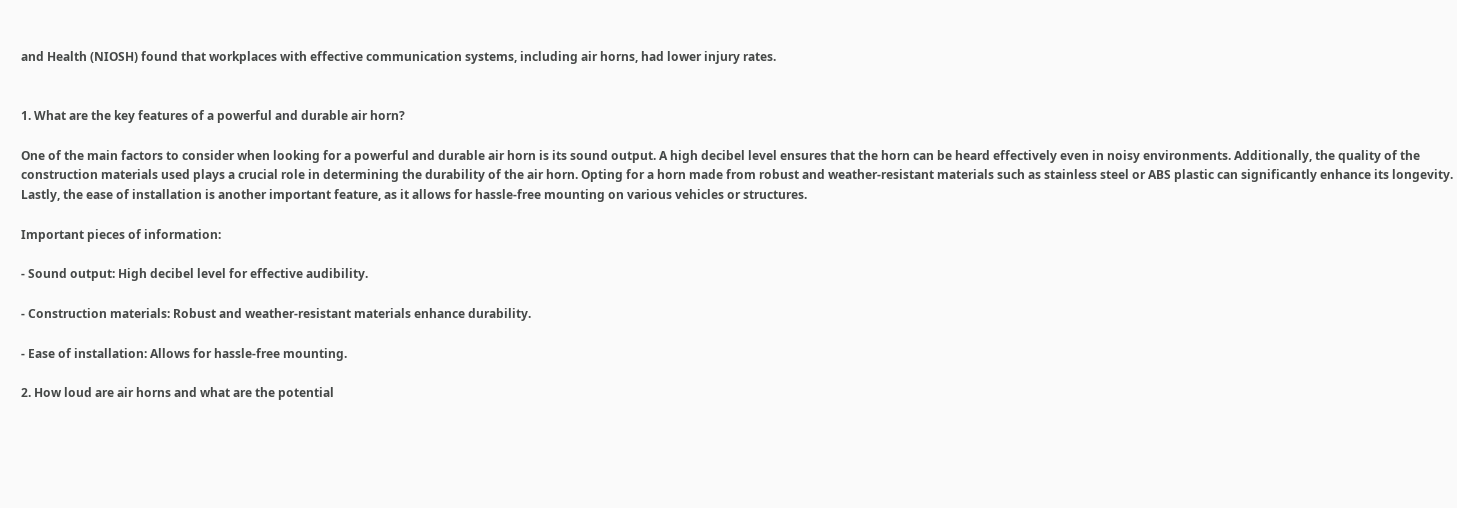and Health (NIOSH) found that workplaces with effective communication systems, including air horns, had lower injury rates.


1. What are the key features of a powerful and durable air horn?

One of the main factors to consider when looking for a powerful and durable air horn is its sound output. A high decibel level ensures that the horn can be heard effectively even in noisy environments. Additionally, the quality of the construction materials used plays a crucial role in determining the durability of the air horn. Opting for a horn made from robust and weather-resistant materials such as stainless steel or ABS plastic can significantly enhance its longevity. Lastly, the ease of installation is another important feature, as it allows for hassle-free mounting on various vehicles or structures.

Important pieces of information:

- Sound output: High decibel level for effective audibility.

- Construction materials: Robust and weather-resistant materials enhance durability.

- Ease of installation: Allows for hassle-free mounting.

2. How loud are air horns and what are the potential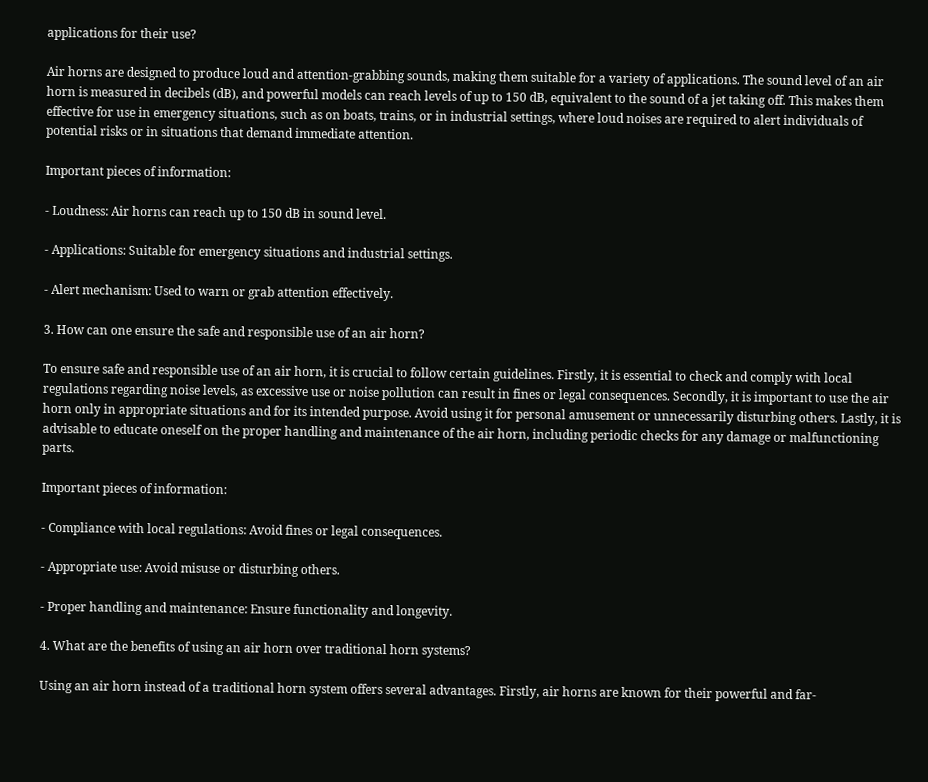applications for their use?

Air horns are designed to produce loud and attention-grabbing sounds, making them suitable for a variety of applications. The sound level of an air horn is measured in decibels (dB), and powerful models can reach levels of up to 150 dB, equivalent to the sound of a jet taking off. This makes them effective for use in emergency situations, such as on boats, trains, or in industrial settings, where loud noises are required to alert individuals of potential risks or in situations that demand immediate attention.

Important pieces of information:

- Loudness: Air horns can reach up to 150 dB in sound level.

- Applications: Suitable for emergency situations and industrial settings.

- Alert mechanism: Used to warn or grab attention effectively.

3. How can one ensure the safe and responsible use of an air horn?

To ensure safe and responsible use of an air horn, it is crucial to follow certain guidelines. Firstly, it is essential to check and comply with local regulations regarding noise levels, as excessive use or noise pollution can result in fines or legal consequences. Secondly, it is important to use the air horn only in appropriate situations and for its intended purpose. Avoid using it for personal amusement or unnecessarily disturbing others. Lastly, it is advisable to educate oneself on the proper handling and maintenance of the air horn, including periodic checks for any damage or malfunctioning parts.

Important pieces of information:

- Compliance with local regulations: Avoid fines or legal consequences.

- Appropriate use: Avoid misuse or disturbing others.

- Proper handling and maintenance: Ensure functionality and longevity.

4. What are the benefits of using an air horn over traditional horn systems?

Using an air horn instead of a traditional horn system offers several advantages. Firstly, air horns are known for their powerful and far-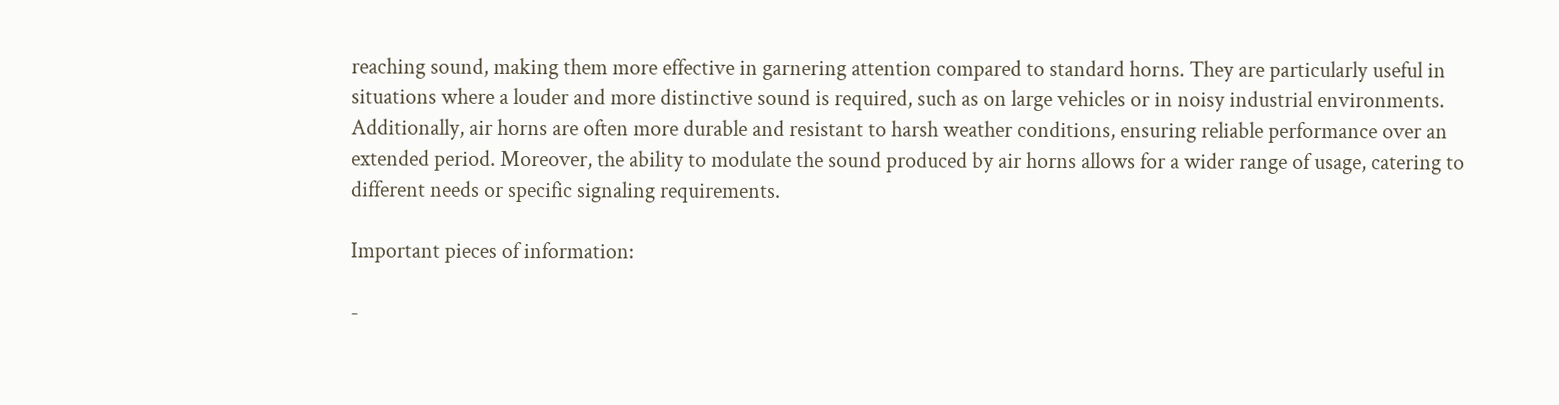reaching sound, making them more effective in garnering attention compared to standard horns. They are particularly useful in situations where a louder and more distinctive sound is required, such as on large vehicles or in noisy industrial environments. Additionally, air horns are often more durable and resistant to harsh weather conditions, ensuring reliable performance over an extended period. Moreover, the ability to modulate the sound produced by air horns allows for a wider range of usage, catering to different needs or specific signaling requirements.

Important pieces of information:

-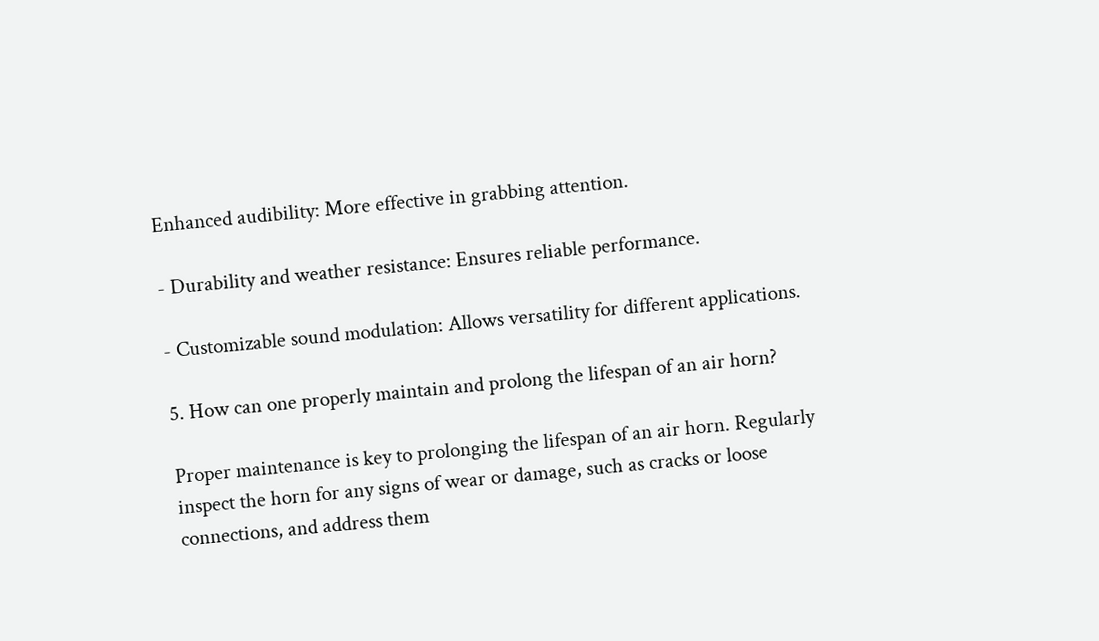Enhanced audibility: More effective in grabbing attention.

- Durability and weather resistance: Ensures reliable performance.

- Customizable sound modulation: Allows versatility for different applications.

5. How can one properly maintain and prolong the lifespan of an air horn?

Proper maintenance is key to prolonging the lifespan of an air horn. Regularly inspect the horn for any signs of wear or damage, such as cracks or loose connections, and address them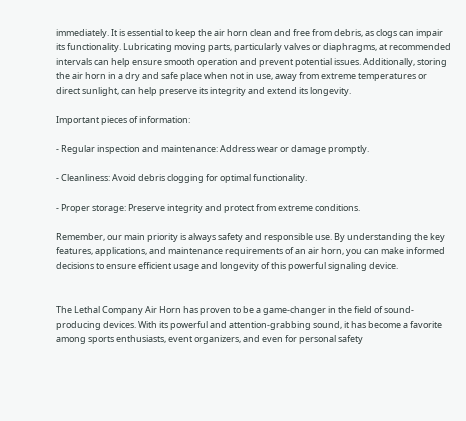immediately. It is essential to keep the air horn clean and free from debris, as clogs can impair its functionality. Lubricating moving parts, particularly valves or diaphragms, at recommended intervals can help ensure smooth operation and prevent potential issues. Additionally, storing the air horn in a dry and safe place when not in use, away from extreme temperatures or direct sunlight, can help preserve its integrity and extend its longevity.

Important pieces of information:

- Regular inspection and maintenance: Address wear or damage promptly.

- Cleanliness: Avoid debris clogging for optimal functionality.

- Proper storage: Preserve integrity and protect from extreme conditions.

Remember, our main priority is always safety and responsible use. By understanding the key features, applications, and maintenance requirements of an air horn, you can make informed decisions to ensure efficient usage and longevity of this powerful signaling device.


The Lethal Company Air Horn has proven to be a game-changer in the field of sound-producing devices. With its powerful and attention-grabbing sound, it has become a favorite among sports enthusiasts, event organizers, and even for personal safety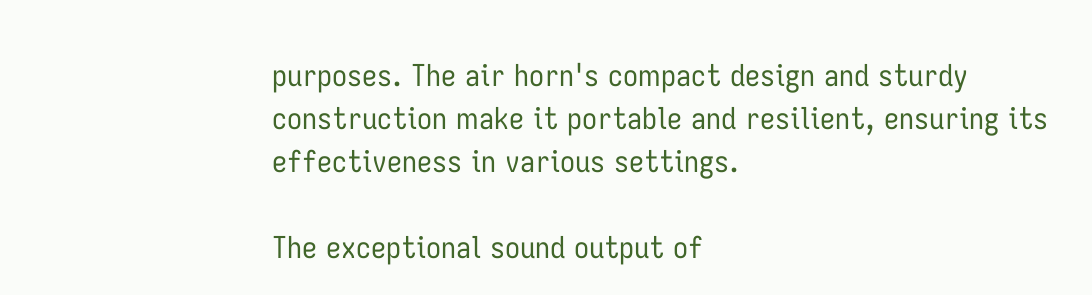purposes. The air horn's compact design and sturdy construction make it portable and resilient, ensuring its effectiveness in various settings.

The exceptional sound output of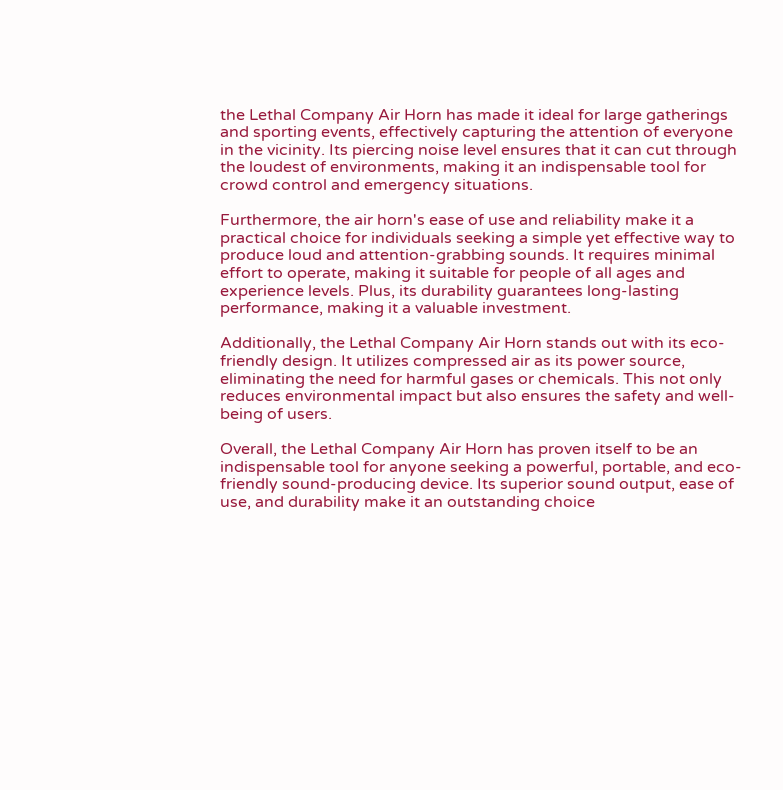the Lethal Company Air Horn has made it ideal for large gatherings and sporting events, effectively capturing the attention of everyone in the vicinity. Its piercing noise level ensures that it can cut through the loudest of environments, making it an indispensable tool for crowd control and emergency situations.

Furthermore, the air horn's ease of use and reliability make it a practical choice for individuals seeking a simple yet effective way to produce loud and attention-grabbing sounds. It requires minimal effort to operate, making it suitable for people of all ages and experience levels. Plus, its durability guarantees long-lasting performance, making it a valuable investment.

Additionally, the Lethal Company Air Horn stands out with its eco-friendly design. It utilizes compressed air as its power source, eliminating the need for harmful gases or chemicals. This not only reduces environmental impact but also ensures the safety and well-being of users.

Overall, the Lethal Company Air Horn has proven itself to be an indispensable tool for anyone seeking a powerful, portable, and eco-friendly sound-producing device. Its superior sound output, ease of use, and durability make it an outstanding choice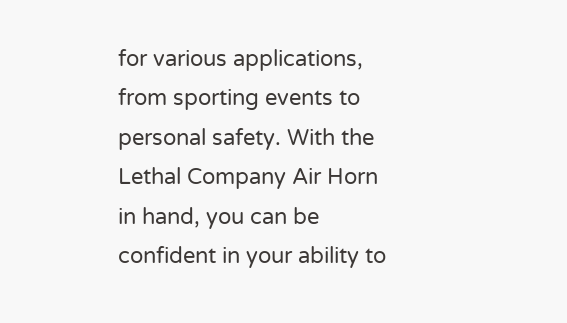for various applications, from sporting events to personal safety. With the Lethal Company Air Horn in hand, you can be confident in your ability to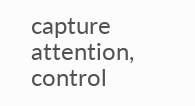capture attention, control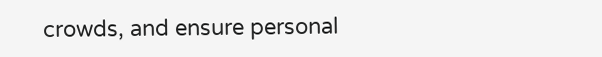crowds, and ensure personal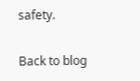safety.

Back to blog